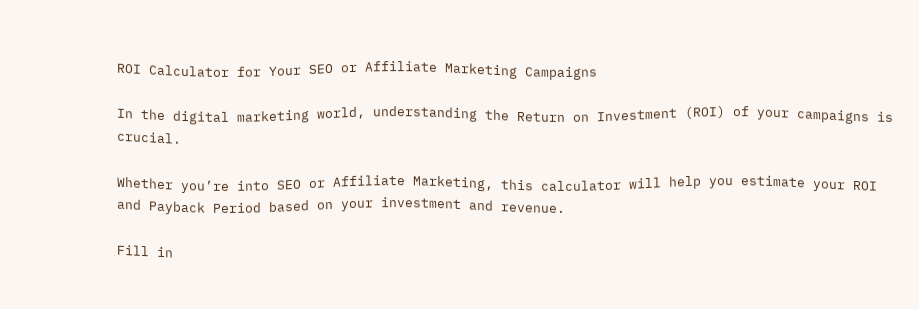ROI Calculator for Your SEO or Affiliate Marketing Campaigns

In the digital marketing world, understanding the Return on Investment (ROI) of your campaigns is crucial.

Whether you’re into SEO or Affiliate Marketing, this calculator will help you estimate your ROI and Payback Period based on your investment and revenue.

Fill in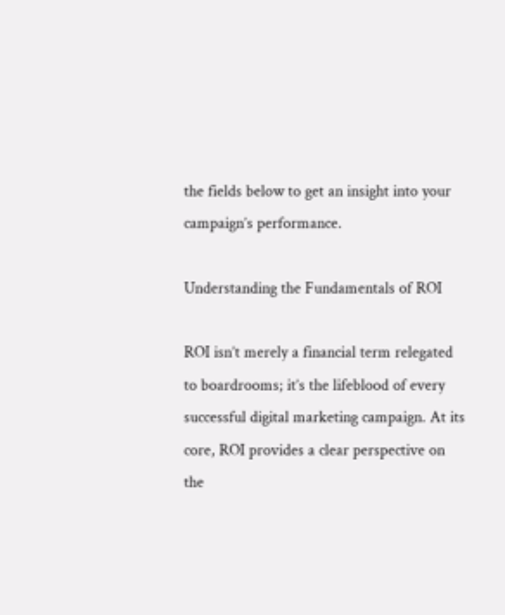the fields below to get an insight into your campaign’s performance.

Understanding the Fundamentals of ROI

ROI isn’t merely a financial term relegated to boardrooms; it’s the lifeblood of every successful digital marketing campaign. At its core, ROI provides a clear perspective on the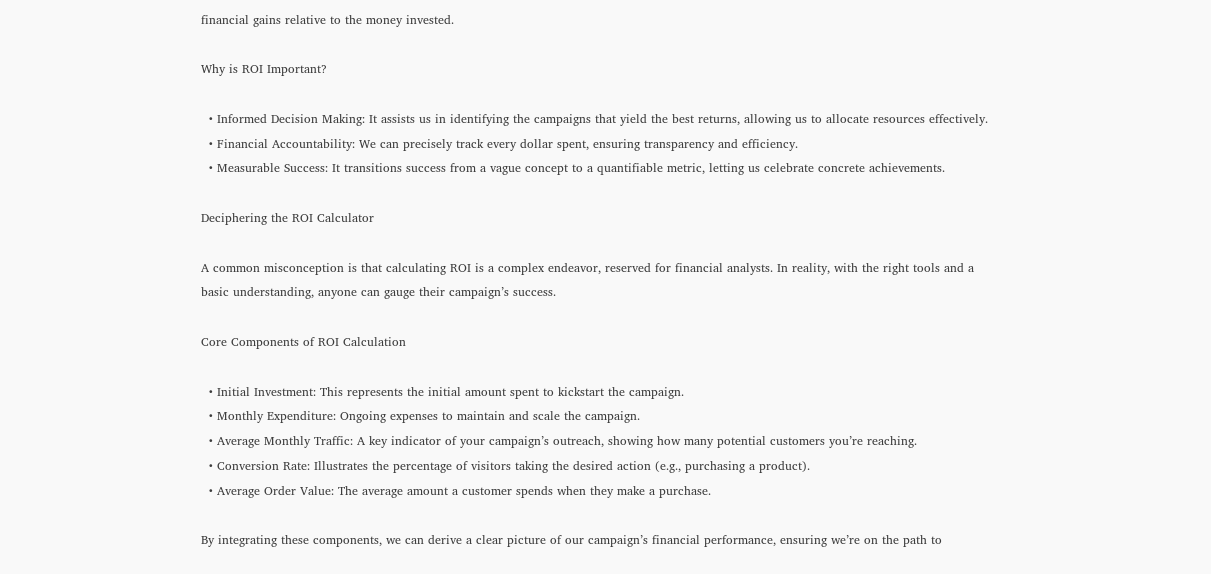financial gains relative to the money invested.

Why is ROI Important?

  • Informed Decision Making: It assists us in identifying the campaigns that yield the best returns, allowing us to allocate resources effectively.
  • Financial Accountability: We can precisely track every dollar spent, ensuring transparency and efficiency.
  • Measurable Success: It transitions success from a vague concept to a quantifiable metric, letting us celebrate concrete achievements.

Deciphering the ROI Calculator

A common misconception is that calculating ROI is a complex endeavor, reserved for financial analysts. In reality, with the right tools and a basic understanding, anyone can gauge their campaign’s success.

Core Components of ROI Calculation

  • Initial Investment: This represents the initial amount spent to kickstart the campaign.
  • Monthly Expenditure: Ongoing expenses to maintain and scale the campaign.
  • Average Monthly Traffic: A key indicator of your campaign’s outreach, showing how many potential customers you’re reaching.
  • Conversion Rate: Illustrates the percentage of visitors taking the desired action (e.g., purchasing a product).
  • Average Order Value: The average amount a customer spends when they make a purchase.

By integrating these components, we can derive a clear picture of our campaign’s financial performance, ensuring we’re on the path to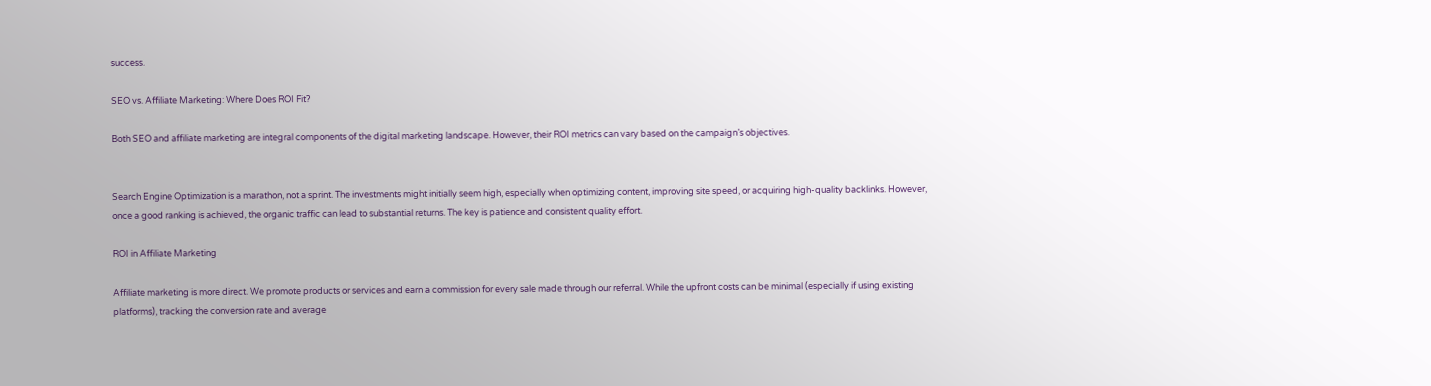success.

SEO vs. Affiliate Marketing: Where Does ROI Fit?

Both SEO and affiliate marketing are integral components of the digital marketing landscape. However, their ROI metrics can vary based on the campaign’s objectives.


Search Engine Optimization is a marathon, not a sprint. The investments might initially seem high, especially when optimizing content, improving site speed, or acquiring high-quality backlinks. However, once a good ranking is achieved, the organic traffic can lead to substantial returns. The key is patience and consistent quality effort.

ROI in Affiliate Marketing

Affiliate marketing is more direct. We promote products or services and earn a commission for every sale made through our referral. While the upfront costs can be minimal (especially if using existing platforms), tracking the conversion rate and average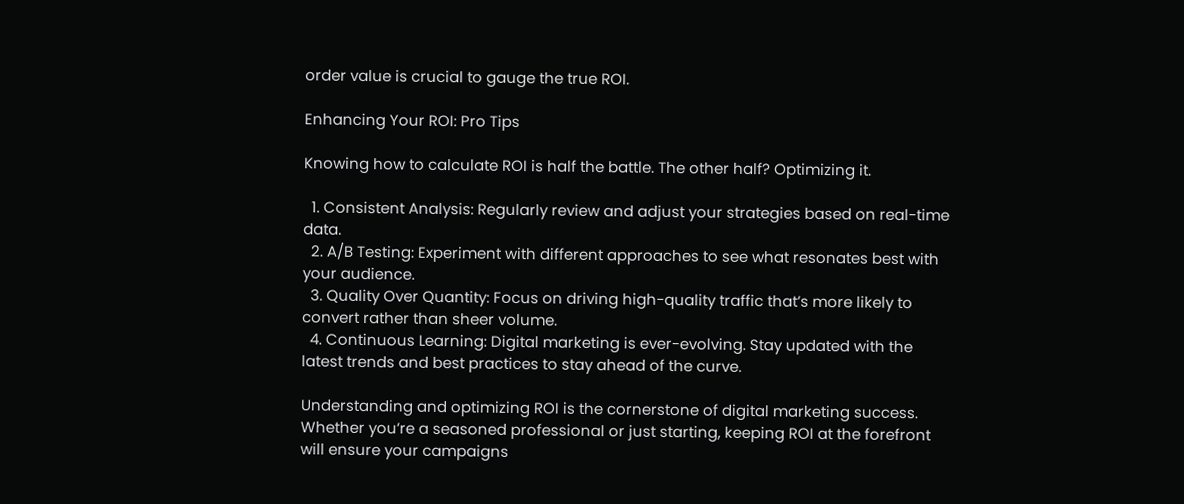order value is crucial to gauge the true ROI.

Enhancing Your ROI: Pro Tips

Knowing how to calculate ROI is half the battle. The other half? Optimizing it.

  1. Consistent Analysis: Regularly review and adjust your strategies based on real-time data.
  2. A/B Testing: Experiment with different approaches to see what resonates best with your audience.
  3. Quality Over Quantity: Focus on driving high-quality traffic that’s more likely to convert rather than sheer volume.
  4. Continuous Learning: Digital marketing is ever-evolving. Stay updated with the latest trends and best practices to stay ahead of the curve.

Understanding and optimizing ROI is the cornerstone of digital marketing success. Whether you’re a seasoned professional or just starting, keeping ROI at the forefront will ensure your campaigns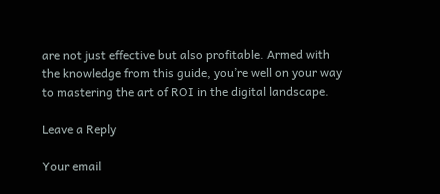are not just effective but also profitable. Armed with the knowledge from this guide, you’re well on your way to mastering the art of ROI in the digital landscape.

Leave a Reply

Your email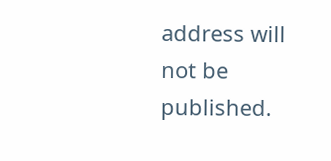address will not be published.